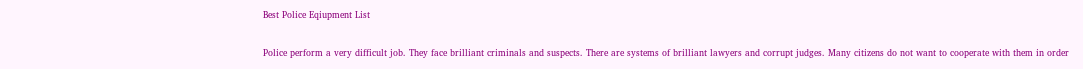Best Police Eqiupment List

Police perform a very difficult job. They face brilliant criminals and suspects. There are systems of brilliant lawyers and corrupt judges. Many citizens do not want to cooperate with them in order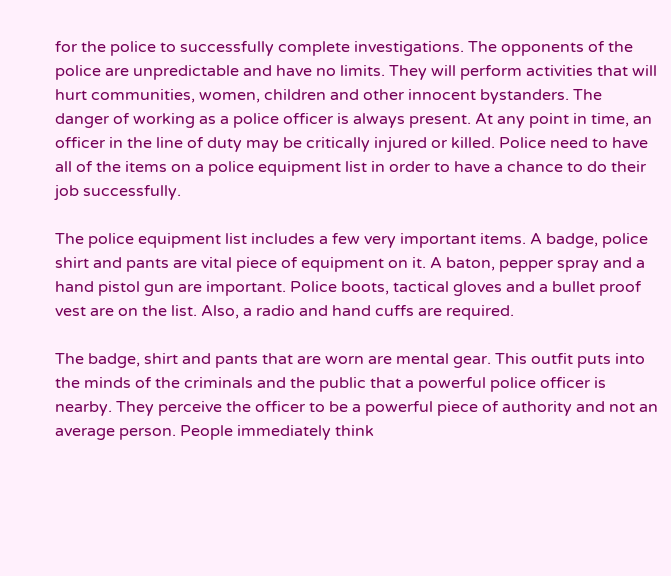for the police to successfully complete investigations. The opponents of the police are unpredictable and have no limits. They will perform activities that will hurt communities, women, children and other innocent bystanders. The danger of working as a police officer is always present. At any point in time, an officer in the line of duty may be critically injured or killed. Police need to have all of the items on a police equipment list in order to have a chance to do their job successfully.

The police equipment list includes a few very important items. A badge, police shirt and pants are vital piece of equipment on it. A baton, pepper spray and a hand pistol gun are important. Police boots, tactical gloves and a bullet proof vest are on the list. Also, a radio and hand cuffs are required.

The badge, shirt and pants that are worn are mental gear. This outfit puts into the minds of the criminals and the public that a powerful police officer is nearby. They perceive the officer to be a powerful piece of authority and not an average person. People immediately think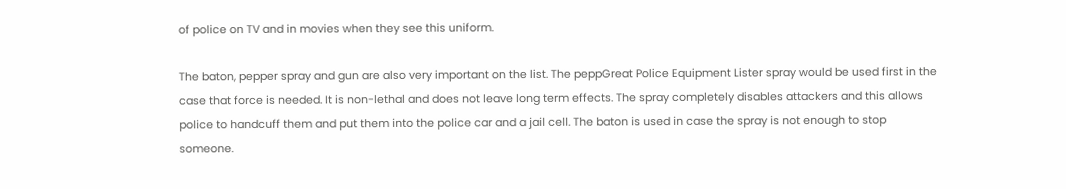of police on TV and in movies when they see this uniform.

The baton, pepper spray and gun are also very important on the list. The peppGreat Police Equipment Lister spray would be used first in the case that force is needed. It is non-lethal and does not leave long term effects. The spray completely disables attackers and this allows police to handcuff them and put them into the police car and a jail cell. The baton is used in case the spray is not enough to stop someone.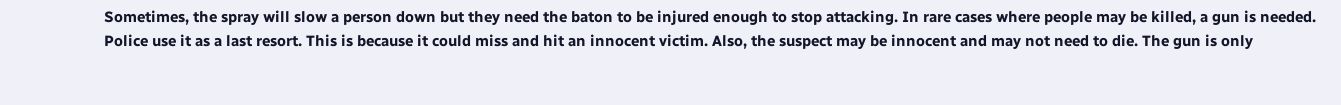Sometimes, the spray will slow a person down but they need the baton to be injured enough to stop attacking. In rare cases where people may be killed, a gun is needed. Police use it as a last resort. This is because it could miss and hit an innocent victim. Also, the suspect may be innocent and may not need to die. The gun is only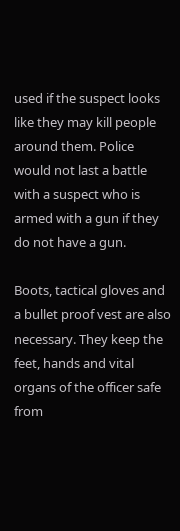used if the suspect looks like they may kill people around them. Police would not last a battle with a suspect who is armed with a gun if they do not have a gun.

Boots, tactical gloves and a bullet proof vest are also necessary. They keep the feet, hands and vital organs of the officer safe from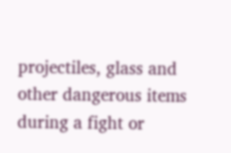projectiles, glass and other dangerous items during a fight or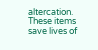altercation. These items save lives of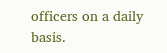officers on a daily basis.